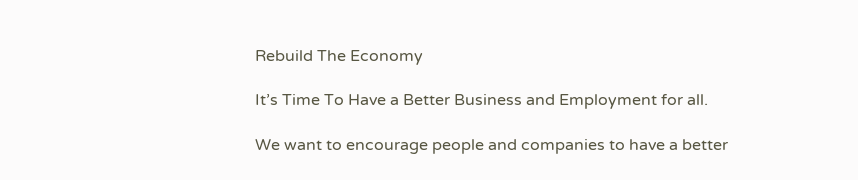Rebuild The Economy

It’s Time To Have a Better Business and Employment for all.

We want to encourage people and companies to have a better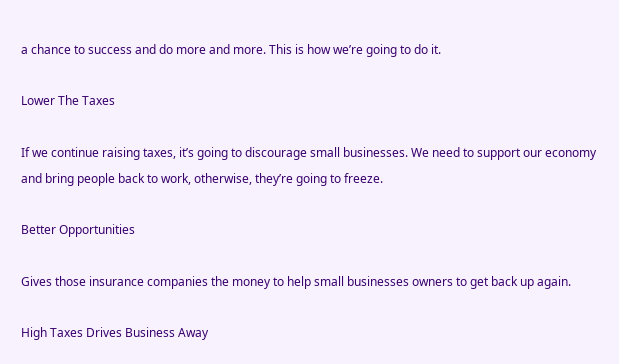a chance to success and do more and more. This is how we’re going to do it.

Lower The Taxes

If we continue raising taxes, it’s going to discourage small businesses. We need to support our economy and bring people back to work, otherwise, they’re going to freeze.

Better Opportunities

Gives those insurance companies the money to help small businesses owners to get back up again.

High Taxes Drives Business Away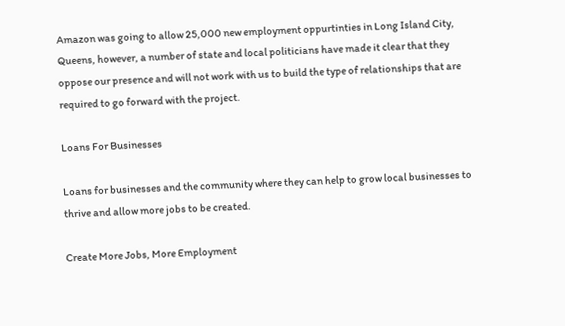Amazon was going to allow 25,000 new employment oppurtinties in Long Island City, Queens, however, a number of state and local politicians have made it clear that they oppose our presence and will not work with us to build the type of relationships that are required to go forward with the project.

Loans For Businesses

Loans for businesses and the community where they can help to grow local businesses to thrive and allow more jobs to be created.

Create More Jobs, More Employment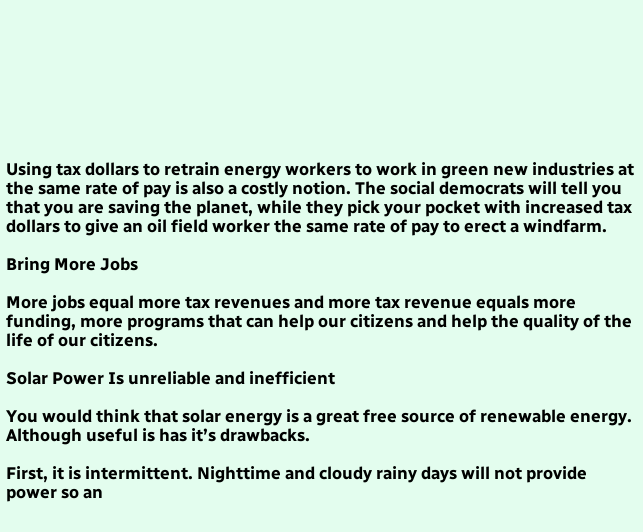Using tax dollars to retrain energy workers to work in green new industries at the same rate of pay is also a costly notion. The social democrats will tell you that you are saving the planet, while they pick your pocket with increased tax dollars to give an oil field worker the same rate of pay to erect a windfarm.

Bring More Jobs

More jobs equal more tax revenues and more tax revenue equals more funding, more programs that can help our citizens and help the quality of the life of our citizens.

Solar Power Is unreliable and inefficient

You would think that solar energy is a great free source of renewable energy. Although useful is has it’s drawbacks.

First, it is intermittent. Nighttime and cloudy rainy days will not provide power so an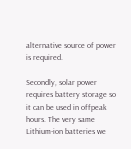alternative source of power is required.

Secondly, solar power requires battery storage so it can be used in offpeak hours. The very same Lithium-ion batteries we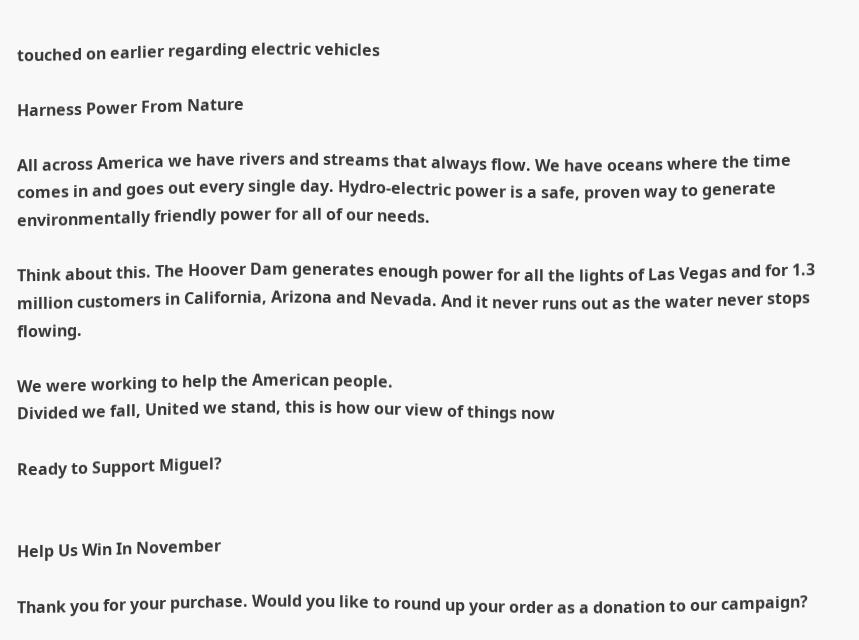touched on earlier regarding electric vehicles

Harness Power From Nature

All across America we have rivers and streams that always flow. We have oceans where the time comes in and goes out every single day. Hydro-electric power is a safe, proven way to generate environmentally friendly power for all of our needs.

Think about this. The Hoover Dam generates enough power for all the lights of Las Vegas and for 1.3 million customers in California, Arizona and Nevada. And it never runs out as the water never stops flowing.

We were working to help the American people.
Divided we fall, United we stand, this is how our view of things now

Ready to Support Miguel?


Help Us Win In November

Thank you for your purchase. Would you like to round up your order as a donation to our campaign?